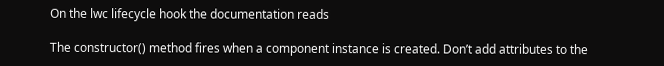On the lwc lifecycle hook the documentation reads

The constructor() method fires when a component instance is created. Don’t add attributes to the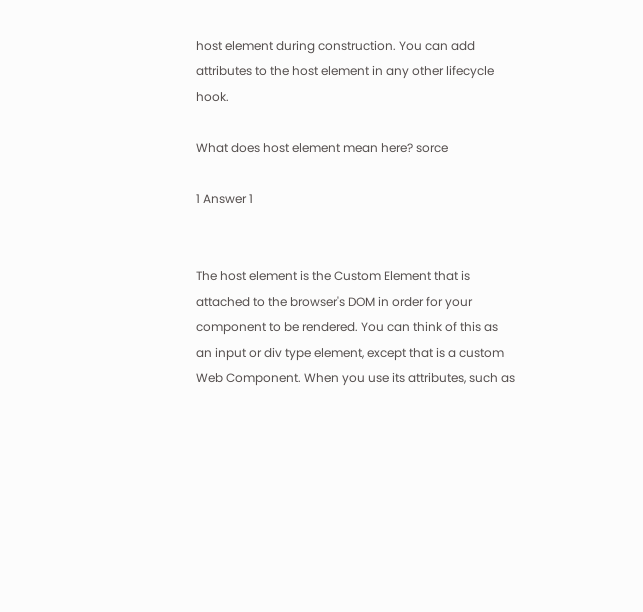host element during construction. You can add attributes to the host element in any other lifecycle hook.

What does host element mean here? sorce

1 Answer 1


The host element is the Custom Element that is attached to the browser's DOM in order for your component to be rendered. You can think of this as an input or div type element, except that is a custom Web Component. When you use its attributes, such as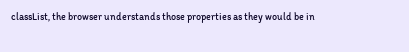classList, the browser understands those properties as they would be in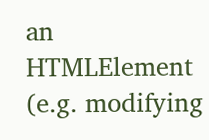an HTMLElement (e.g. modifying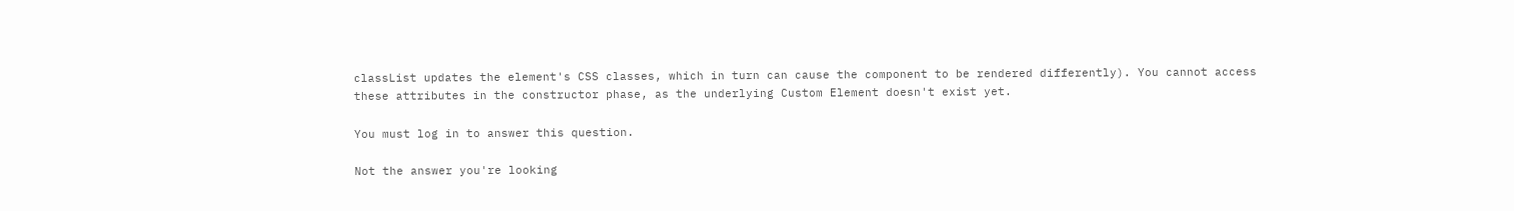classList updates the element's CSS classes, which in turn can cause the component to be rendered differently). You cannot access these attributes in the constructor phase, as the underlying Custom Element doesn't exist yet.

You must log in to answer this question.

Not the answer you're looking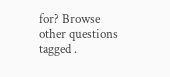for? Browse other questions tagged .